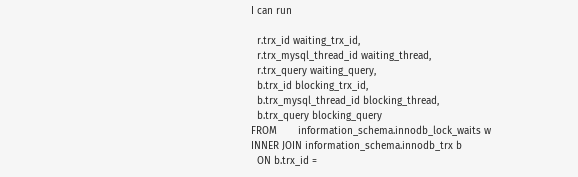I can run

  r.trx_id waiting_trx_id,
  r.trx_mysql_thread_id waiting_thread,
  r.trx_query waiting_query,
  b.trx_id blocking_trx_id,
  b.trx_mysql_thread_id blocking_thread,
  b.trx_query blocking_query
FROM       information_schema.innodb_lock_waits w
INNER JOIN information_schema.innodb_trx b
  ON b.trx_id =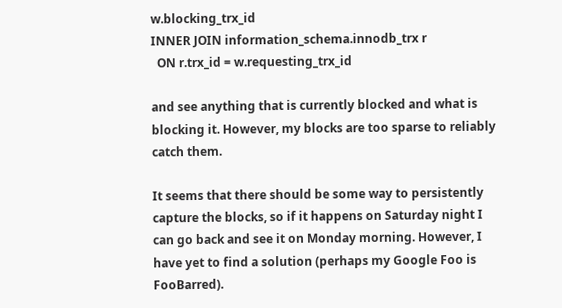w.blocking_trx_id
INNER JOIN information_schema.innodb_trx r
  ON r.trx_id = w.requesting_trx_id

and see anything that is currently blocked and what is blocking it. However, my blocks are too sparse to reliably catch them.

It seems that there should be some way to persistently capture the blocks, so if it happens on Saturday night I can go back and see it on Monday morning. However, I have yet to find a solution (perhaps my Google Foo is FooBarred).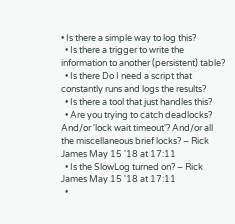• Is there a simple way to log this?
  • Is there a trigger to write the information to another (persistent) table?
  • Is there Do I need a script that constantly runs and logs the results?
  • Is there a tool that just handles this?
  • Are you trying to catch deadlocks? And/or 'lock wait timeout'? And/or all the miscellaneous brief locks? – Rick James May 15 '18 at 17:11
  • Is the SlowLog turned on? – Rick James May 15 '18 at 17:11
  •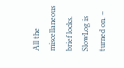All the miscellaneous brief locks. SlowLog is turned on. –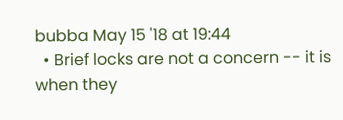bubba May 15 '18 at 19:44
  • Brief locks are not a concern -- it is when they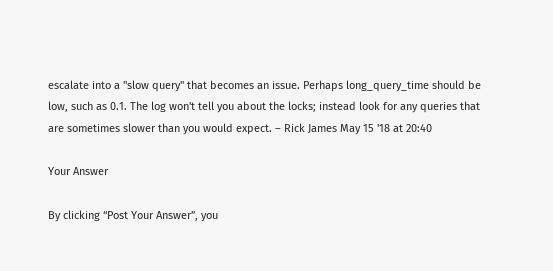escalate into a "slow query" that becomes an issue. Perhaps long_query_time should be low, such as 0.1. The log won't tell you about the locks; instead look for any queries that are sometimes slower than you would expect. – Rick James May 15 '18 at 20:40

Your Answer

By clicking “Post Your Answer”, you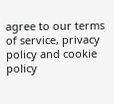agree to our terms of service, privacy policy and cookie policy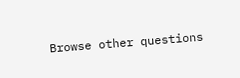Browse other questions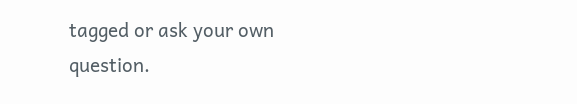tagged or ask your own question.